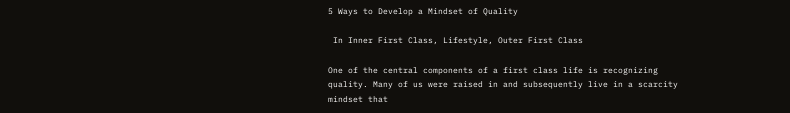5 Ways to Develop a Mindset of Quality

 In Inner First Class, Lifestyle, Outer First Class

One of the central components of a first class life is recognizing quality. Many of us were raised in and subsequently live in a scarcity mindset that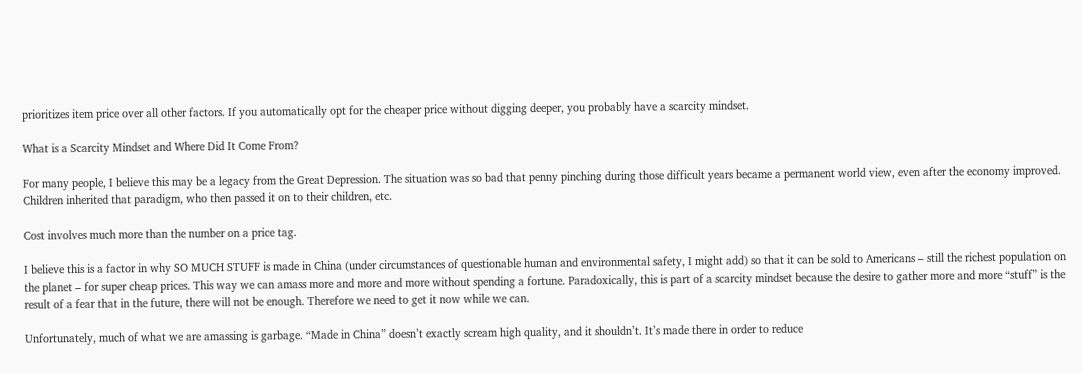prioritizes item price over all other factors. If you automatically opt for the cheaper price without digging deeper, you probably have a scarcity mindset.

What is a Scarcity Mindset and Where Did It Come From?

For many people, I believe this may be a legacy from the Great Depression. The situation was so bad that penny pinching during those difficult years became a permanent world view, even after the economy improved. Children inherited that paradigm, who then passed it on to their children, etc.

Cost involves much more than the number on a price tag.

I believe this is a factor in why SO MUCH STUFF is made in China (under circumstances of questionable human and environmental safety, I might add) so that it can be sold to Americans – still the richest population on the planet – for super cheap prices. This way we can amass more and more and more without spending a fortune. Paradoxically, this is part of a scarcity mindset because the desire to gather more and more “stuff” is the result of a fear that in the future, there will not be enough. Therefore we need to get it now while we can.

Unfortunately, much of what we are amassing is garbage. “Made in China” doesn’t exactly scream high quality, and it shouldn’t. It’s made there in order to reduce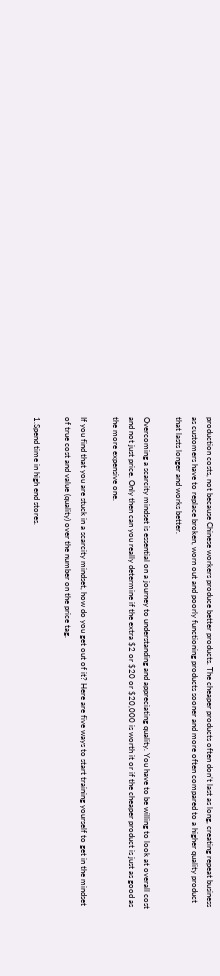production costs, not because Chinese workers produce better products. The cheaper products often don’t last as long, creating repeat business as customers have to replace broken, worn out and poorly functioning products sooner and more often compared to a higher quality product that lasts longer and works better.

Overcoming a scarcity mindset is essential on a journey to understanding and appreciating quality. You have to be willing to look at overall cost and not just price. Only then can you really determine if the extra $2 or $20 or $20,000 is worth it or if the cheaper product is just as good as the more expensive one.

If you find that you are stuck in a scarcity mindset, how do you get out of it? Here are five ways to start training yourself to get in the mindset of true cost and value (quality) over the number on the price tag.

1.Spend time in high end stores.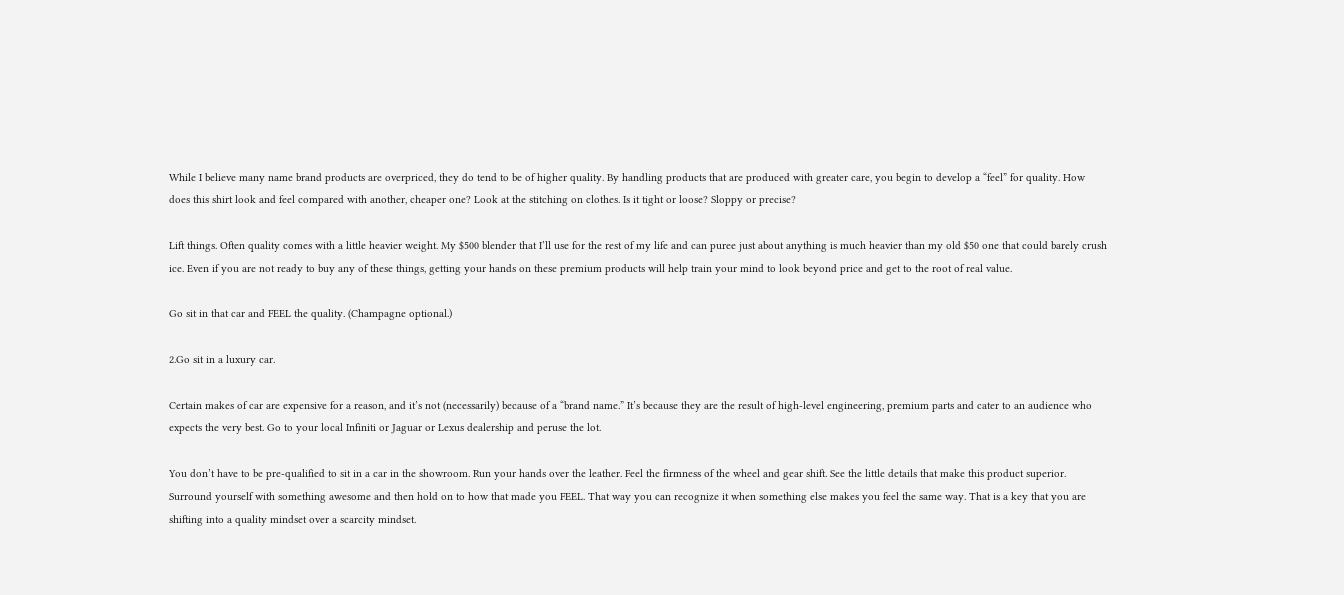While I believe many name brand products are overpriced, they do tend to be of higher quality. By handling products that are produced with greater care, you begin to develop a “feel” for quality. How does this shirt look and feel compared with another, cheaper one? Look at the stitching on clothes. Is it tight or loose? Sloppy or precise?

Lift things. Often quality comes with a little heavier weight. My $500 blender that I’ll use for the rest of my life and can puree just about anything is much heavier than my old $50 one that could barely crush ice. Even if you are not ready to buy any of these things, getting your hands on these premium products will help train your mind to look beyond price and get to the root of real value.

Go sit in that car and FEEL the quality. (Champagne optional.)

2.Go sit in a luxury car.

Certain makes of car are expensive for a reason, and it’s not (necessarily) because of a “brand name.” It’s because they are the result of high-level engineering, premium parts and cater to an audience who expects the very best. Go to your local Infiniti or Jaguar or Lexus dealership and peruse the lot.

You don’t have to be pre-qualified to sit in a car in the showroom. Run your hands over the leather. Feel the firmness of the wheel and gear shift. See the little details that make this product superior. Surround yourself with something awesome and then hold on to how that made you FEEL. That way you can recognize it when something else makes you feel the same way. That is a key that you are shifting into a quality mindset over a scarcity mindset.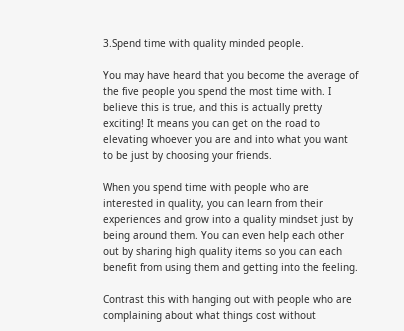3.Spend time with quality minded people.

You may have heard that you become the average of the five people you spend the most time with. I believe this is true, and this is actually pretty exciting! It means you can get on the road to elevating whoever you are and into what you want to be just by choosing your friends.

When you spend time with people who are interested in quality, you can learn from their experiences and grow into a quality mindset just by being around them. You can even help each other out by sharing high quality items so you can each benefit from using them and getting into the feeling.

Contrast this with hanging out with people who are complaining about what things cost without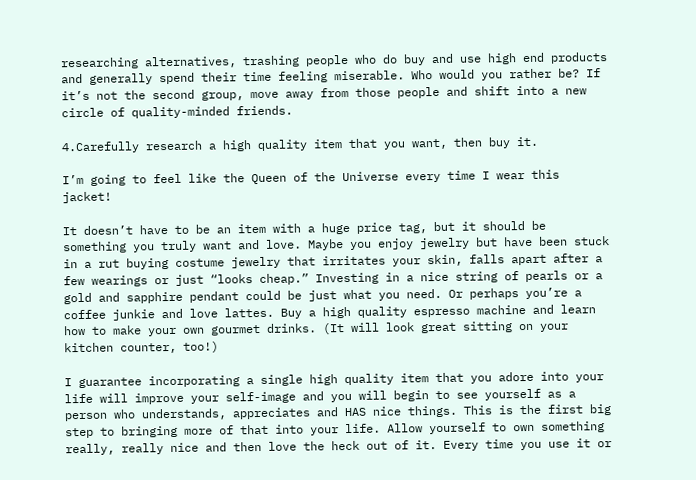researching alternatives, trashing people who do buy and use high end products and generally spend their time feeling miserable. Who would you rather be? If it’s not the second group, move away from those people and shift into a new circle of quality-minded friends.

4.Carefully research a high quality item that you want, then buy it.

I’m going to feel like the Queen of the Universe every time I wear this jacket!

It doesn’t have to be an item with a huge price tag, but it should be something you truly want and love. Maybe you enjoy jewelry but have been stuck in a rut buying costume jewelry that irritates your skin, falls apart after a few wearings or just “looks cheap.” Investing in a nice string of pearls or a gold and sapphire pendant could be just what you need. Or perhaps you’re a coffee junkie and love lattes. Buy a high quality espresso machine and learn how to make your own gourmet drinks. (It will look great sitting on your kitchen counter, too!)

I guarantee incorporating a single high quality item that you adore into your life will improve your self-image and you will begin to see yourself as a person who understands, appreciates and HAS nice things. This is the first big step to bringing more of that into your life. Allow yourself to own something really, really nice and then love the heck out of it. Every time you use it or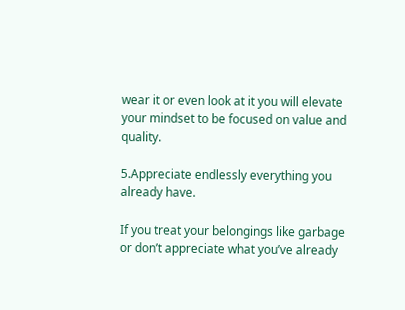wear it or even look at it you will elevate your mindset to be focused on value and quality.

5.Appreciate endlessly everything you already have.

If you treat your belongings like garbage or don’t appreciate what you’ve already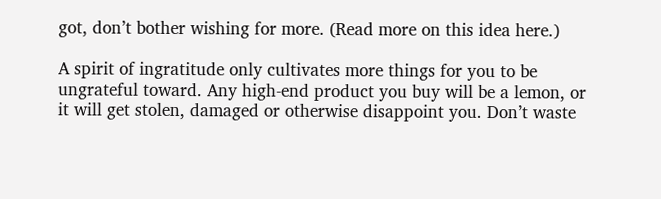got, don’t bother wishing for more. (Read more on this idea here.)

A spirit of ingratitude only cultivates more things for you to be ungrateful toward. Any high-end product you buy will be a lemon, or it will get stolen, damaged or otherwise disappoint you. Don’t waste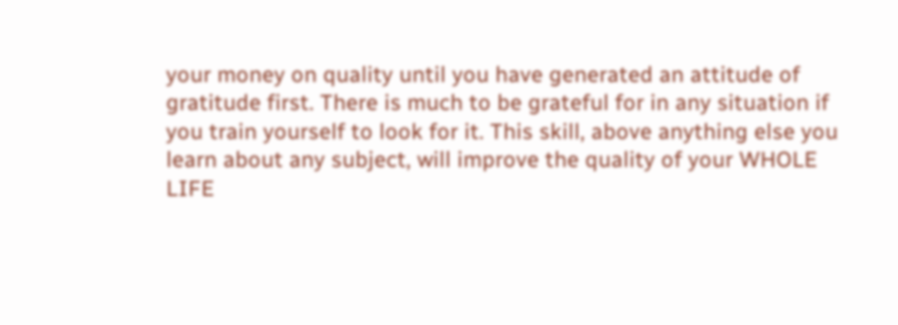your money on quality until you have generated an attitude of gratitude first. There is much to be grateful for in any situation if you train yourself to look for it. This skill, above anything else you learn about any subject, will improve the quality of your WHOLE LIFE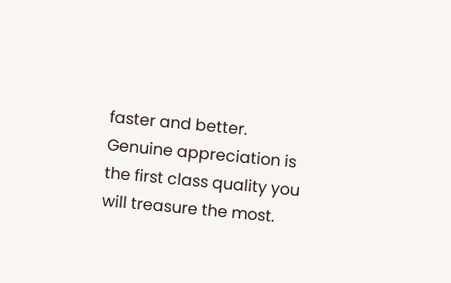faster and better. Genuine appreciation is the first class quality you will treasure the most.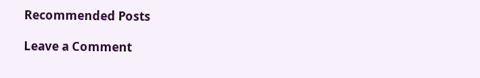Recommended Posts

Leave a Comment